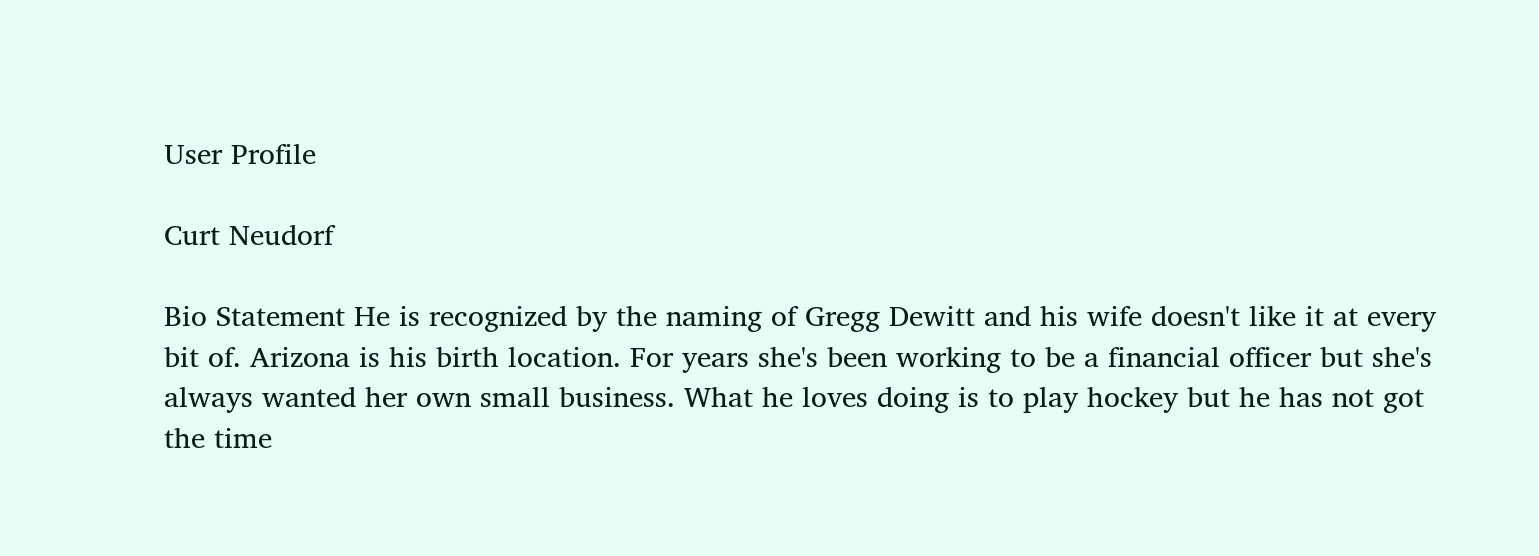User Profile

Curt Neudorf

Bio Statement He is recognized by the naming of Gregg Dewitt and his wife doesn't like it at every bit of. Arizona is his birth location. For years she's been working to be a financial officer but she's always wanted her own small business. What he loves doing is to play hockey but he has not got the time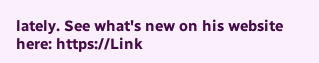lately. See what's new on his website here: https://Link